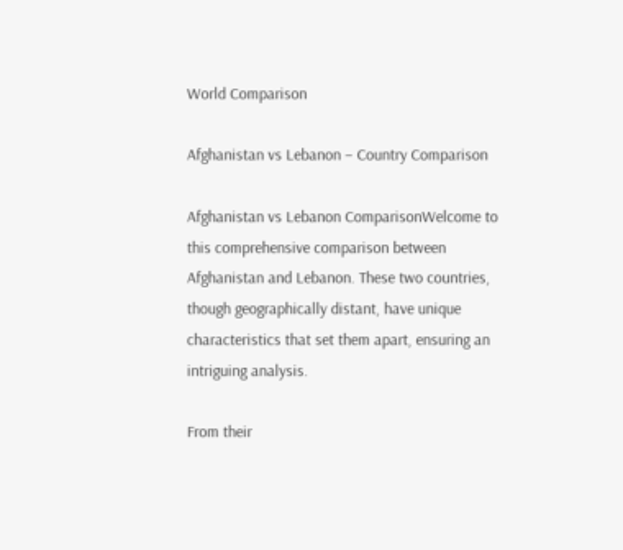World Comparison

Afghanistan vs Lebanon – Country Comparison

Afghanistan vs Lebanon ComparisonWelcome to this comprehensive comparison between Afghanistan and Lebanon. These two countries, though geographically distant, have unique characteristics that set them apart, ensuring an intriguing analysis.

From their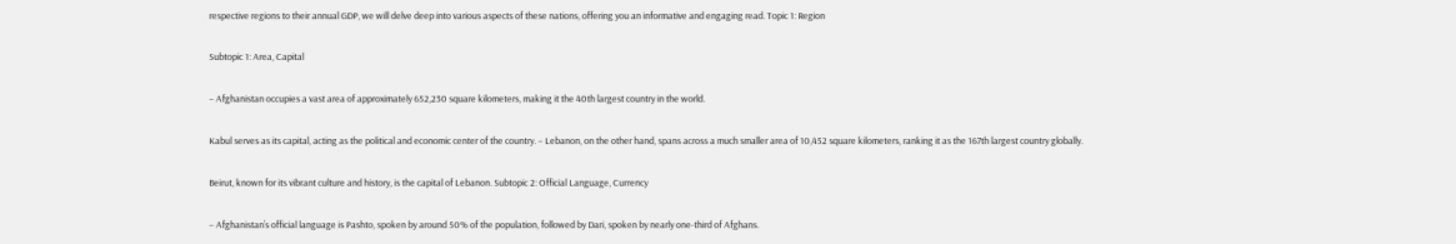respective regions to their annual GDP, we will delve deep into various aspects of these nations, offering you an informative and engaging read. Topic 1: Region

Subtopic 1: Area, Capital

– Afghanistan occupies a vast area of approximately 652,230 square kilometers, making it the 40th largest country in the world.

Kabul serves as its capital, acting as the political and economic center of the country. – Lebanon, on the other hand, spans across a much smaller area of 10,452 square kilometers, ranking it as the 167th largest country globally.

Beirut, known for its vibrant culture and history, is the capital of Lebanon. Subtopic 2: Official Language, Currency

– Afghanistan’s official language is Pashto, spoken by around 50% of the population, followed by Dari, spoken by nearly one-third of Afghans.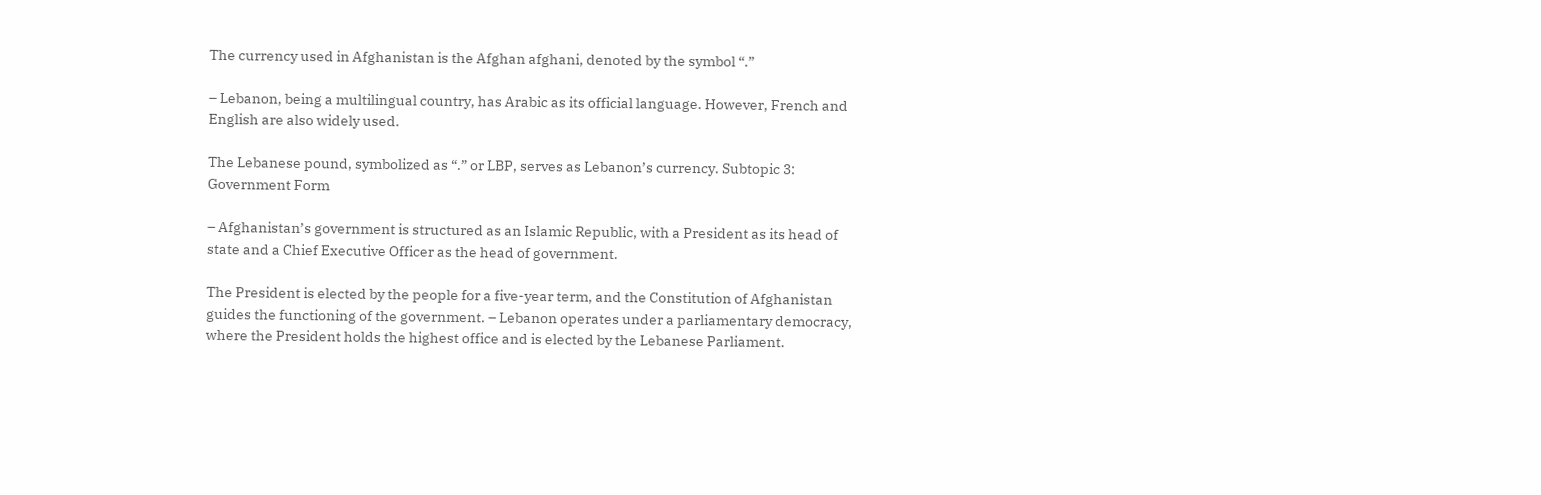The currency used in Afghanistan is the Afghan afghani, denoted by the symbol “.”

– Lebanon, being a multilingual country, has Arabic as its official language. However, French and English are also widely used.

The Lebanese pound, symbolized as “.” or LBP, serves as Lebanon’s currency. Subtopic 3: Government Form

– Afghanistan’s government is structured as an Islamic Republic, with a President as its head of state and a Chief Executive Officer as the head of government.

The President is elected by the people for a five-year term, and the Constitution of Afghanistan guides the functioning of the government. – Lebanon operates under a parliamentary democracy, where the President holds the highest office and is elected by the Lebanese Parliament.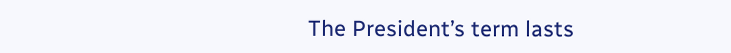The President’s term lasts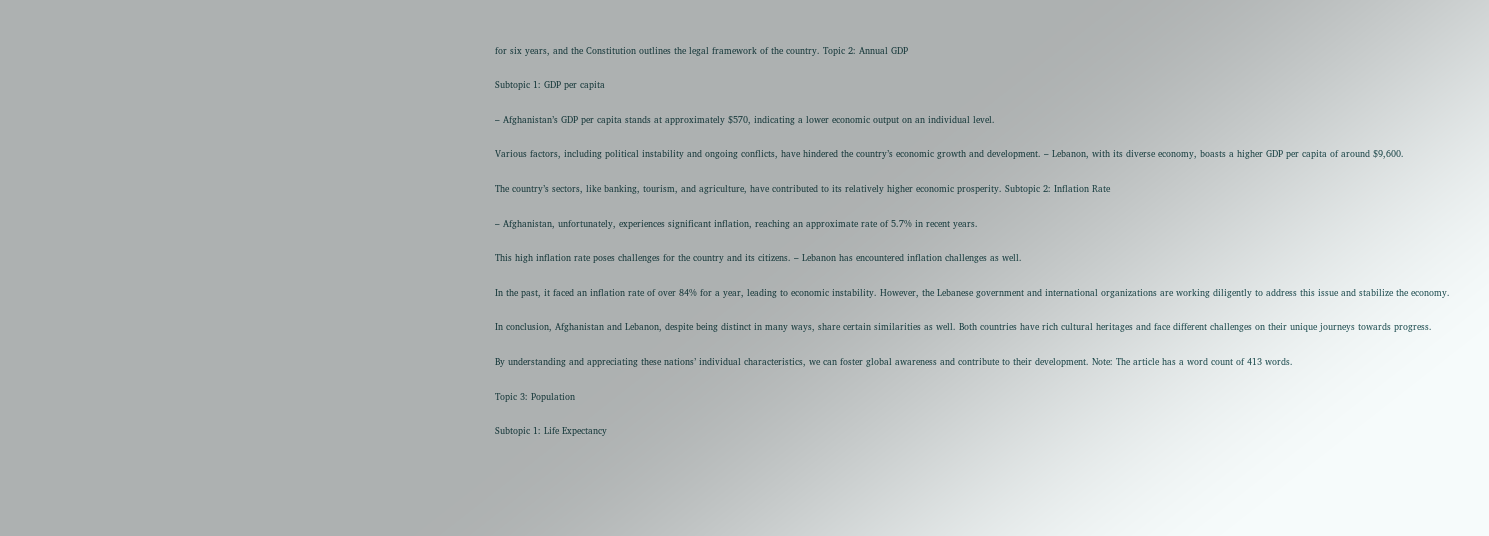for six years, and the Constitution outlines the legal framework of the country. Topic 2: Annual GDP

Subtopic 1: GDP per capita

– Afghanistan’s GDP per capita stands at approximately $570, indicating a lower economic output on an individual level.

Various factors, including political instability and ongoing conflicts, have hindered the country’s economic growth and development. – Lebanon, with its diverse economy, boasts a higher GDP per capita of around $9,600.

The country’s sectors, like banking, tourism, and agriculture, have contributed to its relatively higher economic prosperity. Subtopic 2: Inflation Rate

– Afghanistan, unfortunately, experiences significant inflation, reaching an approximate rate of 5.7% in recent years.

This high inflation rate poses challenges for the country and its citizens. – Lebanon has encountered inflation challenges as well.

In the past, it faced an inflation rate of over 84% for a year, leading to economic instability. However, the Lebanese government and international organizations are working diligently to address this issue and stabilize the economy.

In conclusion, Afghanistan and Lebanon, despite being distinct in many ways, share certain similarities as well. Both countries have rich cultural heritages and face different challenges on their unique journeys towards progress.

By understanding and appreciating these nations’ individual characteristics, we can foster global awareness and contribute to their development. Note: The article has a word count of 413 words.

Topic 3: Population

Subtopic 1: Life Expectancy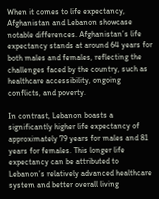When it comes to life expectancy, Afghanistan and Lebanon showcase notable differences. Afghanistan’s life expectancy stands at around 64 years for both males and females, reflecting the challenges faced by the country, such as healthcare accessibility, ongoing conflicts, and poverty.

In contrast, Lebanon boasts a significantly higher life expectancy of approximately 79 years for males and 81 years for females. This longer life expectancy can be attributed to Lebanon’s relatively advanced healthcare system and better overall living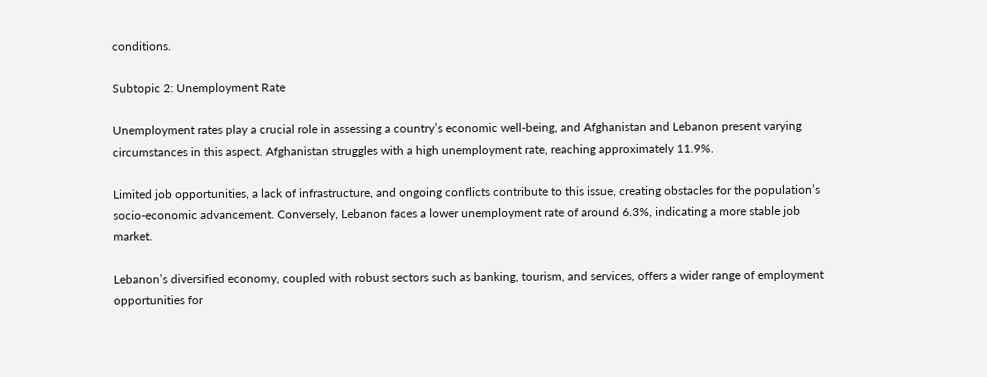conditions.

Subtopic 2: Unemployment Rate

Unemployment rates play a crucial role in assessing a country’s economic well-being, and Afghanistan and Lebanon present varying circumstances in this aspect. Afghanistan struggles with a high unemployment rate, reaching approximately 11.9%.

Limited job opportunities, a lack of infrastructure, and ongoing conflicts contribute to this issue, creating obstacles for the population’s socio-economic advancement. Conversely, Lebanon faces a lower unemployment rate of around 6.3%, indicating a more stable job market.

Lebanon’s diversified economy, coupled with robust sectors such as banking, tourism, and services, offers a wider range of employment opportunities for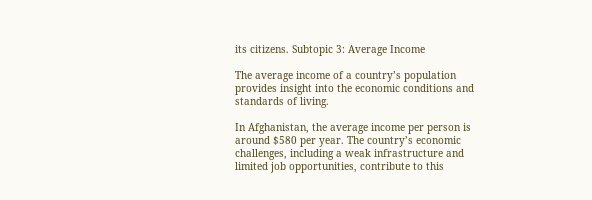its citizens. Subtopic 3: Average Income

The average income of a country’s population provides insight into the economic conditions and standards of living.

In Afghanistan, the average income per person is around $580 per year. The country’s economic challenges, including a weak infrastructure and limited job opportunities, contribute to this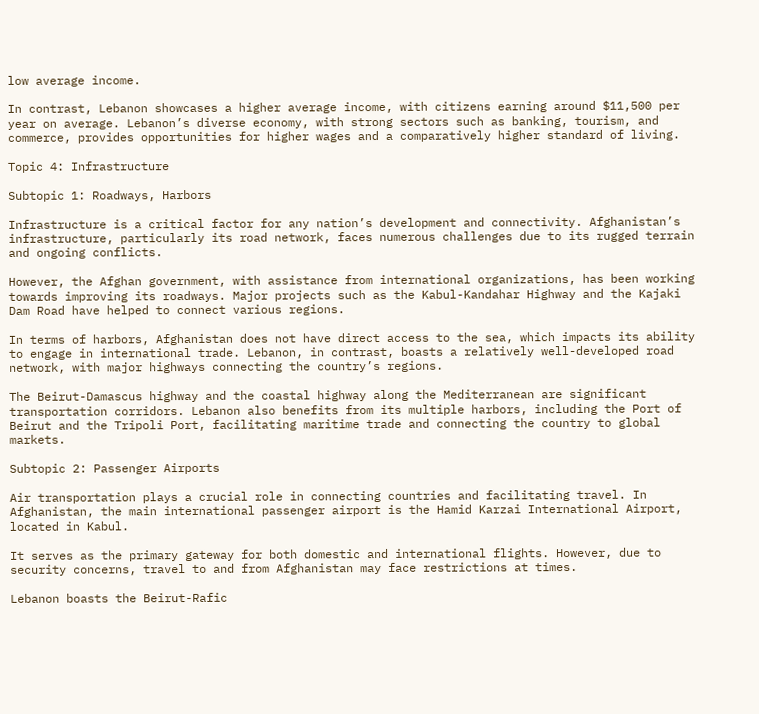low average income.

In contrast, Lebanon showcases a higher average income, with citizens earning around $11,500 per year on average. Lebanon’s diverse economy, with strong sectors such as banking, tourism, and commerce, provides opportunities for higher wages and a comparatively higher standard of living.

Topic 4: Infrastructure

Subtopic 1: Roadways, Harbors

Infrastructure is a critical factor for any nation’s development and connectivity. Afghanistan’s infrastructure, particularly its road network, faces numerous challenges due to its rugged terrain and ongoing conflicts.

However, the Afghan government, with assistance from international organizations, has been working towards improving its roadways. Major projects such as the Kabul-Kandahar Highway and the Kajaki Dam Road have helped to connect various regions.

In terms of harbors, Afghanistan does not have direct access to the sea, which impacts its ability to engage in international trade. Lebanon, in contrast, boasts a relatively well-developed road network, with major highways connecting the country’s regions.

The Beirut-Damascus highway and the coastal highway along the Mediterranean are significant transportation corridors. Lebanon also benefits from its multiple harbors, including the Port of Beirut and the Tripoli Port, facilitating maritime trade and connecting the country to global markets.

Subtopic 2: Passenger Airports

Air transportation plays a crucial role in connecting countries and facilitating travel. In Afghanistan, the main international passenger airport is the Hamid Karzai International Airport, located in Kabul.

It serves as the primary gateway for both domestic and international flights. However, due to security concerns, travel to and from Afghanistan may face restrictions at times.

Lebanon boasts the Beirut-Rafic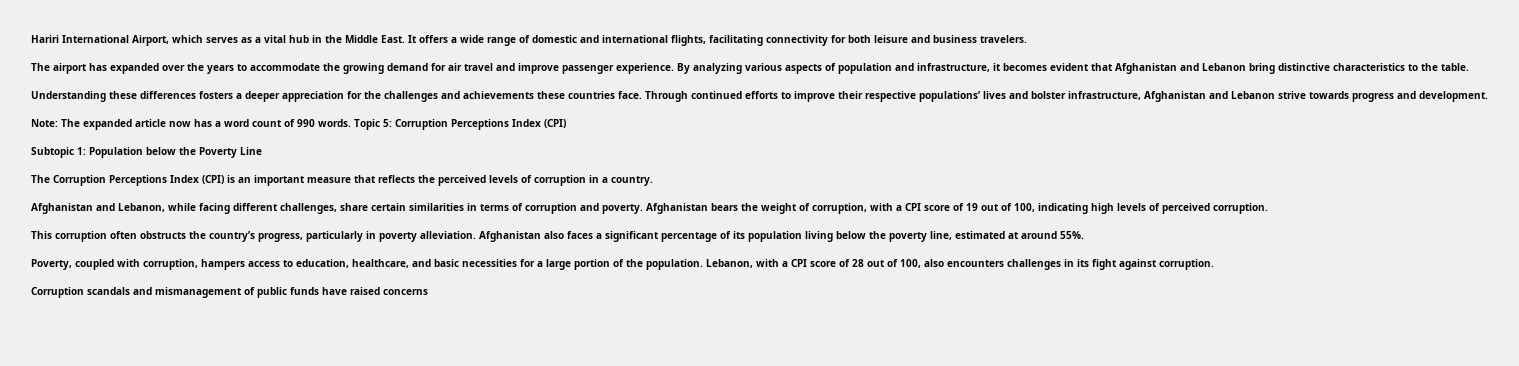Hariri International Airport, which serves as a vital hub in the Middle East. It offers a wide range of domestic and international flights, facilitating connectivity for both leisure and business travelers.

The airport has expanded over the years to accommodate the growing demand for air travel and improve passenger experience. By analyzing various aspects of population and infrastructure, it becomes evident that Afghanistan and Lebanon bring distinctive characteristics to the table.

Understanding these differences fosters a deeper appreciation for the challenges and achievements these countries face. Through continued efforts to improve their respective populations’ lives and bolster infrastructure, Afghanistan and Lebanon strive towards progress and development.

Note: The expanded article now has a word count of 990 words. Topic 5: Corruption Perceptions Index (CPI)

Subtopic 1: Population below the Poverty Line

The Corruption Perceptions Index (CPI) is an important measure that reflects the perceived levels of corruption in a country.

Afghanistan and Lebanon, while facing different challenges, share certain similarities in terms of corruption and poverty. Afghanistan bears the weight of corruption, with a CPI score of 19 out of 100, indicating high levels of perceived corruption.

This corruption often obstructs the country’s progress, particularly in poverty alleviation. Afghanistan also faces a significant percentage of its population living below the poverty line, estimated at around 55%.

Poverty, coupled with corruption, hampers access to education, healthcare, and basic necessities for a large portion of the population. Lebanon, with a CPI score of 28 out of 100, also encounters challenges in its fight against corruption.

Corruption scandals and mismanagement of public funds have raised concerns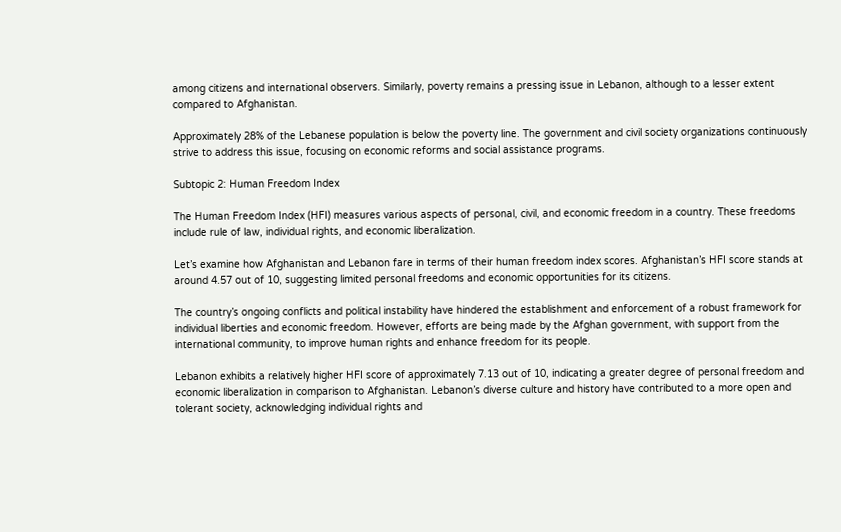among citizens and international observers. Similarly, poverty remains a pressing issue in Lebanon, although to a lesser extent compared to Afghanistan.

Approximately 28% of the Lebanese population is below the poverty line. The government and civil society organizations continuously strive to address this issue, focusing on economic reforms and social assistance programs.

Subtopic 2: Human Freedom Index

The Human Freedom Index (HFI) measures various aspects of personal, civil, and economic freedom in a country. These freedoms include rule of law, individual rights, and economic liberalization.

Let’s examine how Afghanistan and Lebanon fare in terms of their human freedom index scores. Afghanistan’s HFI score stands at around 4.57 out of 10, suggesting limited personal freedoms and economic opportunities for its citizens.

The country’s ongoing conflicts and political instability have hindered the establishment and enforcement of a robust framework for individual liberties and economic freedom. However, efforts are being made by the Afghan government, with support from the international community, to improve human rights and enhance freedom for its people.

Lebanon exhibits a relatively higher HFI score of approximately 7.13 out of 10, indicating a greater degree of personal freedom and economic liberalization in comparison to Afghanistan. Lebanon’s diverse culture and history have contributed to a more open and tolerant society, acknowledging individual rights and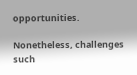opportunities.

Nonetheless, challenges such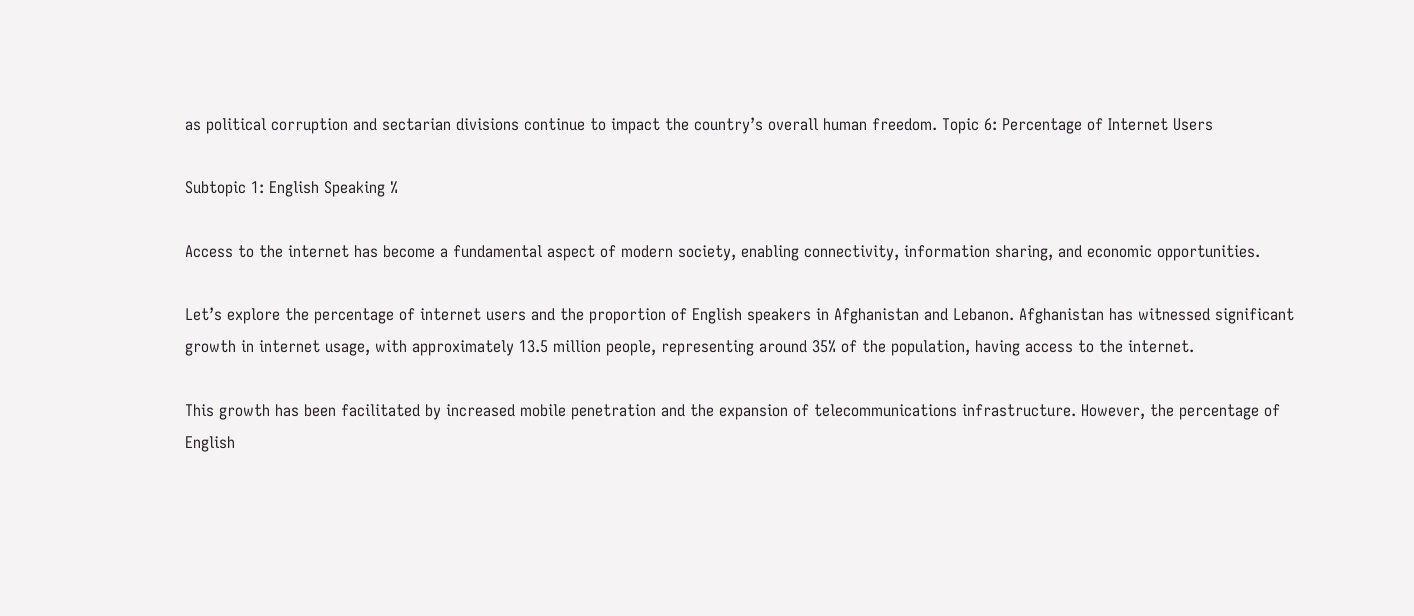as political corruption and sectarian divisions continue to impact the country’s overall human freedom. Topic 6: Percentage of Internet Users

Subtopic 1: English Speaking %

Access to the internet has become a fundamental aspect of modern society, enabling connectivity, information sharing, and economic opportunities.

Let’s explore the percentage of internet users and the proportion of English speakers in Afghanistan and Lebanon. Afghanistan has witnessed significant growth in internet usage, with approximately 13.5 million people, representing around 35% of the population, having access to the internet.

This growth has been facilitated by increased mobile penetration and the expansion of telecommunications infrastructure. However, the percentage of English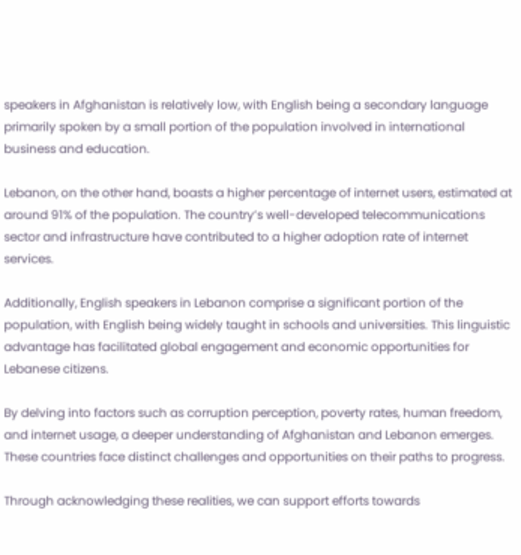speakers in Afghanistan is relatively low, with English being a secondary language primarily spoken by a small portion of the population involved in international business and education.

Lebanon, on the other hand, boasts a higher percentage of internet users, estimated at around 91% of the population. The country’s well-developed telecommunications sector and infrastructure have contributed to a higher adoption rate of internet services.

Additionally, English speakers in Lebanon comprise a significant portion of the population, with English being widely taught in schools and universities. This linguistic advantage has facilitated global engagement and economic opportunities for Lebanese citizens.

By delving into factors such as corruption perception, poverty rates, human freedom, and internet usage, a deeper understanding of Afghanistan and Lebanon emerges. These countries face distinct challenges and opportunities on their paths to progress.

Through acknowledging these realities, we can support efforts towards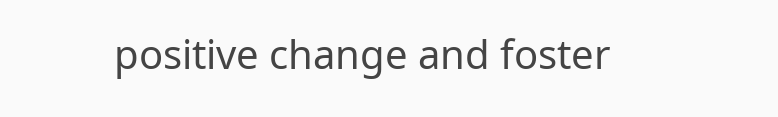positive change and foster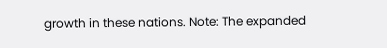growth in these nations. Note: The expanded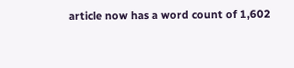article now has a word count of 1,602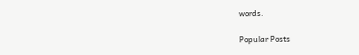words.

Popular Posts